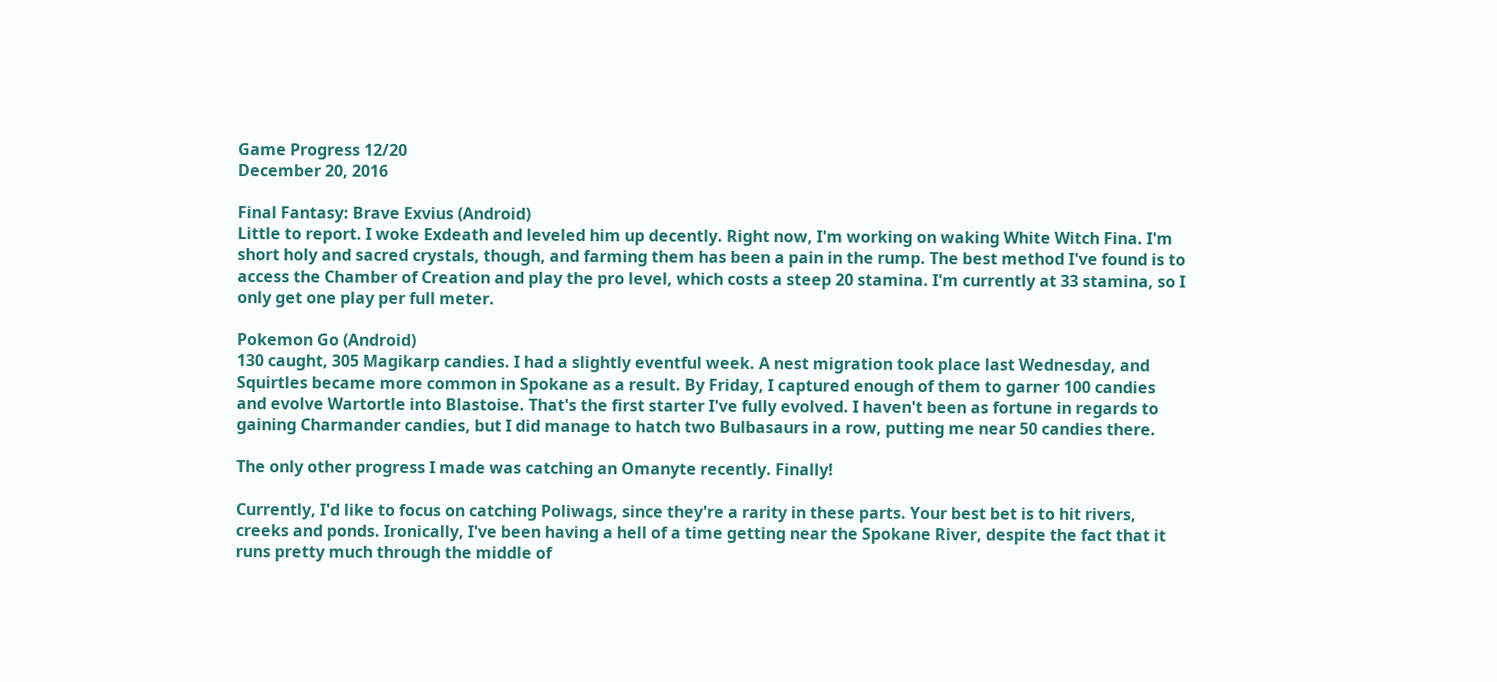Game Progress 12/20
December 20, 2016

Final Fantasy: Brave Exvius (Android)
Little to report. I woke Exdeath and leveled him up decently. Right now, I'm working on waking White Witch Fina. I'm short holy and sacred crystals, though, and farming them has been a pain in the rump. The best method I've found is to access the Chamber of Creation and play the pro level, which costs a steep 20 stamina. I'm currently at 33 stamina, so I only get one play per full meter.

Pokemon Go (Android)
130 caught, 305 Magikarp candies. I had a slightly eventful week. A nest migration took place last Wednesday, and Squirtles became more common in Spokane as a result. By Friday, I captured enough of them to garner 100 candies and evolve Wartortle into Blastoise. That's the first starter I've fully evolved. I haven't been as fortune in regards to gaining Charmander candies, but I did manage to hatch two Bulbasaurs in a row, putting me near 50 candies there.

The only other progress I made was catching an Omanyte recently. Finally!

Currently, I'd like to focus on catching Poliwags, since they're a rarity in these parts. Your best bet is to hit rivers, creeks and ponds. Ironically, I've been having a hell of a time getting near the Spokane River, despite the fact that it runs pretty much through the middle of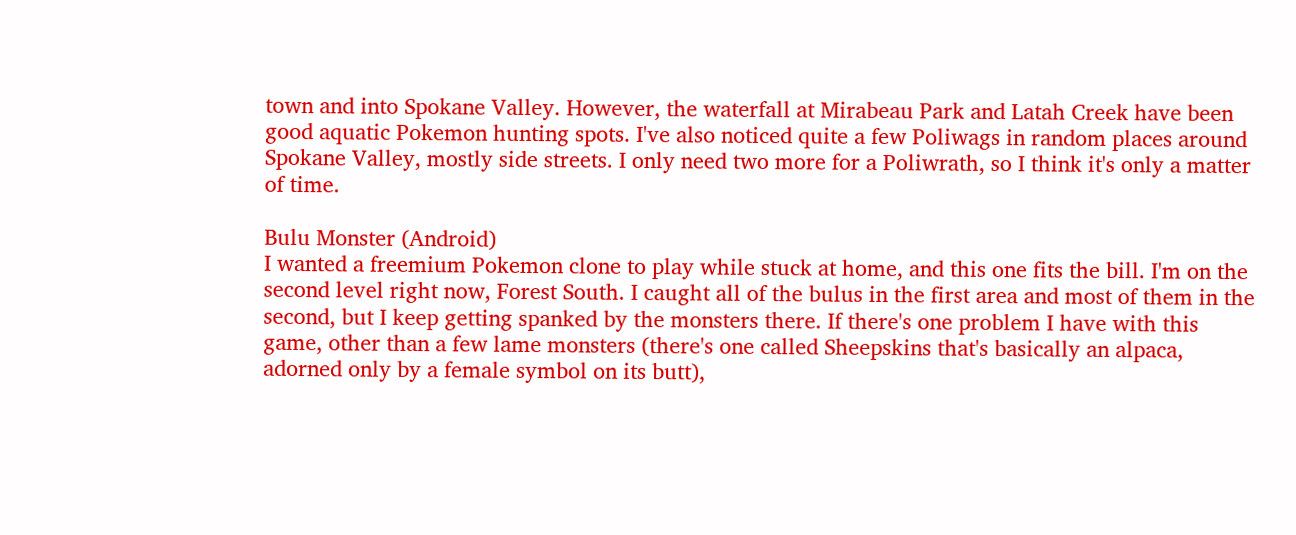town and into Spokane Valley. However, the waterfall at Mirabeau Park and Latah Creek have been good aquatic Pokemon hunting spots. I've also noticed quite a few Poliwags in random places around Spokane Valley, mostly side streets. I only need two more for a Poliwrath, so I think it's only a matter of time.

Bulu Monster (Android)
I wanted a freemium Pokemon clone to play while stuck at home, and this one fits the bill. I'm on the second level right now, Forest South. I caught all of the bulus in the first area and most of them in the second, but I keep getting spanked by the monsters there. If there's one problem I have with this game, other than a few lame monsters (there's one called Sheepskins that's basically an alpaca, adorned only by a female symbol on its butt),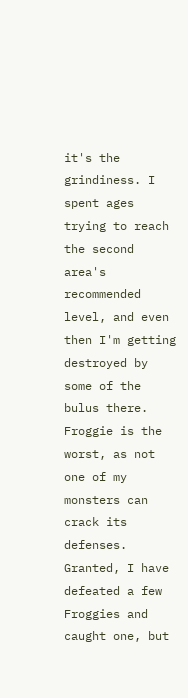it's the grindiness. I spent ages trying to reach the second area's recommended level, and even then I'm getting destroyed by some of the bulus there. Froggie is the worst, as not one of my monsters can crack its defenses. Granted, I have defeated a few Froggies and caught one, but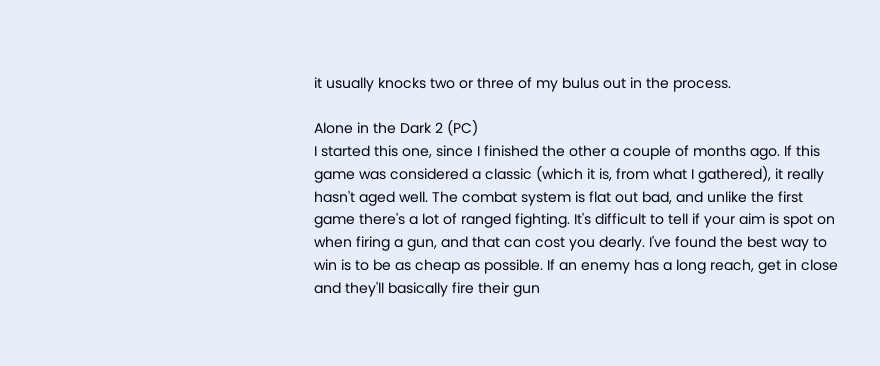it usually knocks two or three of my bulus out in the process.

Alone in the Dark 2 (PC)
I started this one, since I finished the other a couple of months ago. If this game was considered a classic (which it is, from what I gathered), it really hasn't aged well. The combat system is flat out bad, and unlike the first game there's a lot of ranged fighting. It's difficult to tell if your aim is spot on when firing a gun, and that can cost you dearly. I've found the best way to win is to be as cheap as possible. If an enemy has a long reach, get in close and they'll basically fire their gun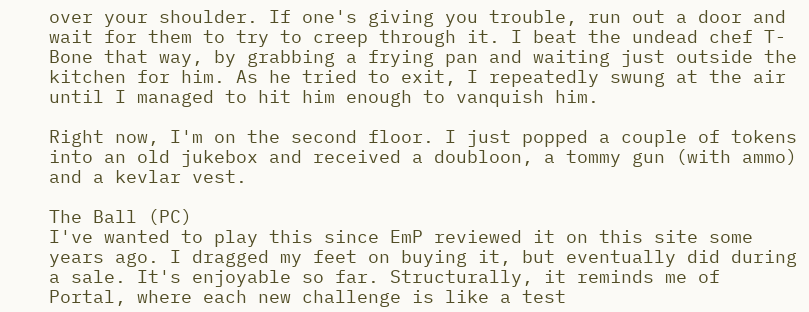over your shoulder. If one's giving you trouble, run out a door and wait for them to try to creep through it. I beat the undead chef T-Bone that way, by grabbing a frying pan and waiting just outside the kitchen for him. As he tried to exit, I repeatedly swung at the air until I managed to hit him enough to vanquish him.

Right now, I'm on the second floor. I just popped a couple of tokens into an old jukebox and received a doubloon, a tommy gun (with ammo) and a kevlar vest.

The Ball (PC)
I've wanted to play this since EmP reviewed it on this site some years ago. I dragged my feet on buying it, but eventually did during a sale. It's enjoyable so far. Structurally, it reminds me of Portal, where each new challenge is like a test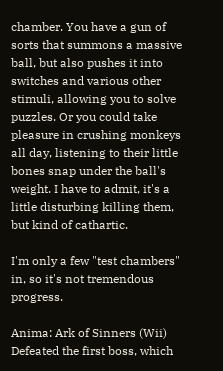chamber. You have a gun of sorts that summons a massive ball, but also pushes it into switches and various other stimuli, allowing you to solve puzzles. Or you could take pleasure in crushing monkeys all day, listening to their little bones snap under the ball's weight. I have to admit, it's a little disturbing killing them, but kind of cathartic.

I'm only a few "test chambers" in, so it's not tremendous progress.

Anima: Ark of Sinners (Wii)
Defeated the first boss, which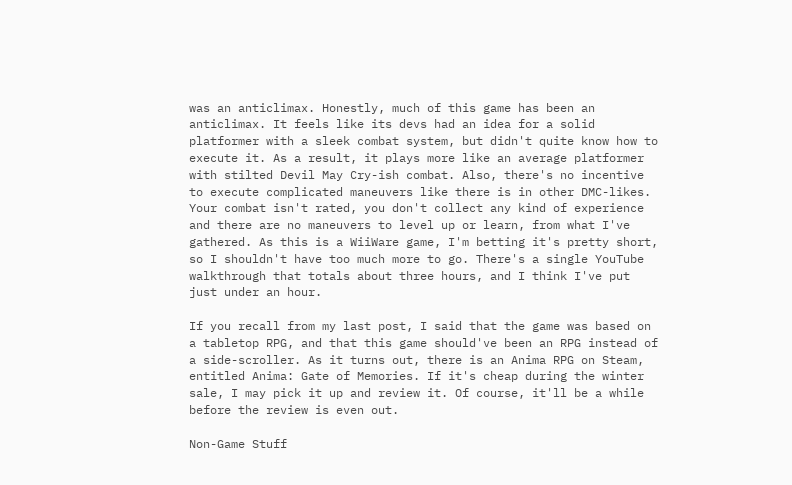was an anticlimax. Honestly, much of this game has been an anticlimax. It feels like its devs had an idea for a solid platformer with a sleek combat system, but didn't quite know how to execute it. As a result, it plays more like an average platformer with stilted Devil May Cry-ish combat. Also, there's no incentive to execute complicated maneuvers like there is in other DMC-likes. Your combat isn't rated, you don't collect any kind of experience and there are no maneuvers to level up or learn, from what I've gathered. As this is a WiiWare game, I'm betting it's pretty short, so I shouldn't have too much more to go. There's a single YouTube walkthrough that totals about three hours, and I think I've put just under an hour.

If you recall from my last post, I said that the game was based on a tabletop RPG, and that this game should've been an RPG instead of a side-scroller. As it turns out, there is an Anima RPG on Steam, entitled Anima: Gate of Memories. If it's cheap during the winter sale, I may pick it up and review it. Of course, it'll be a while before the review is even out.

Non-Game Stuff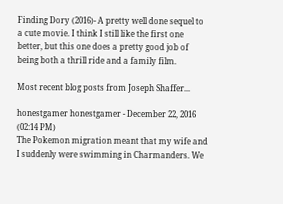Finding Dory (2016)- A pretty well done sequel to a cute movie. I think I still like the first one better, but this one does a pretty good job of being both a thrill ride and a family film.

Most recent blog posts from Joseph Shaffer...

honestgamer honestgamer - December 22, 2016 (02:14 PM)
The Pokemon migration meant that my wife and I suddenly were swimming in Charmanders. We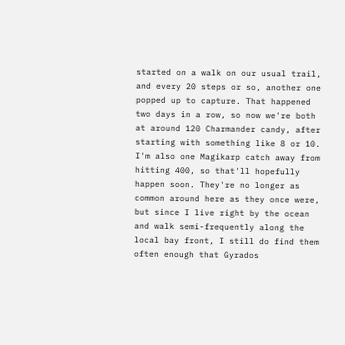started on a walk on our usual trail, and every 20 steps or so, another one popped up to capture. That happened two days in a row, so now we're both at around 120 Charmander candy, after starting with something like 8 or 10. I'm also one Magikarp catch away from hitting 400, so that'll hopefully happen soon. They're no longer as common around here as they once were, but since I live right by the ocean and walk semi-frequently along the local bay front, I still do find them often enough that Gyrados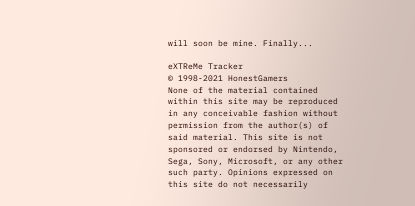will soon be mine. Finally...

eXTReMe Tracker
© 1998-2021 HonestGamers
None of the material contained within this site may be reproduced in any conceivable fashion without permission from the author(s) of said material. This site is not sponsored or endorsed by Nintendo, Sega, Sony, Microsoft, or any other such party. Opinions expressed on this site do not necessarily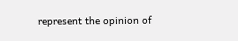represent the opinion of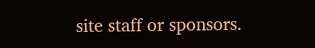site staff or sponsors.